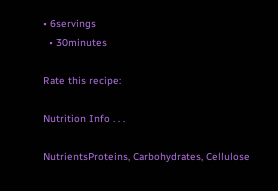• 6servings
  • 30minutes

Rate this recipe:

Nutrition Info . . .

NutrientsProteins, Carbohydrates, Cellulose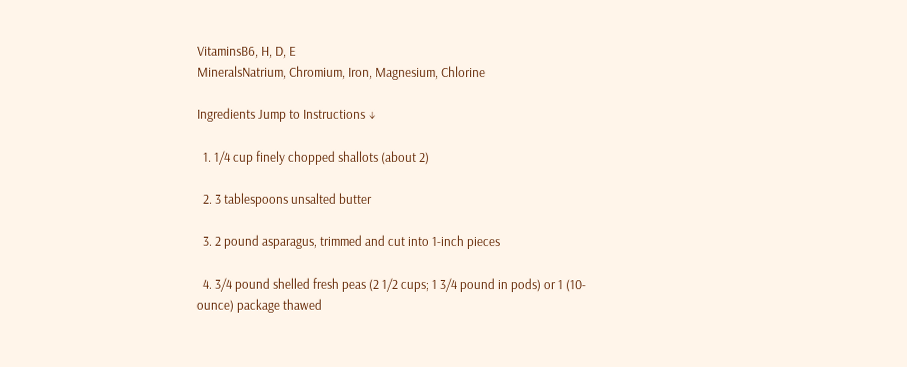VitaminsB6, H, D, E
MineralsNatrium, Chromium, Iron, Magnesium, Chlorine

Ingredients Jump to Instructions ↓

  1. 1/4 cup finely chopped shallots (about 2)

  2. 3 tablespoons unsalted butter

  3. 2 pound asparagus, trimmed and cut into 1-inch pieces

  4. 3/4 pound shelled fresh peas (2 1/2 cups; 1 3/4 pound in pods) or 1 (10-ounce) package thawed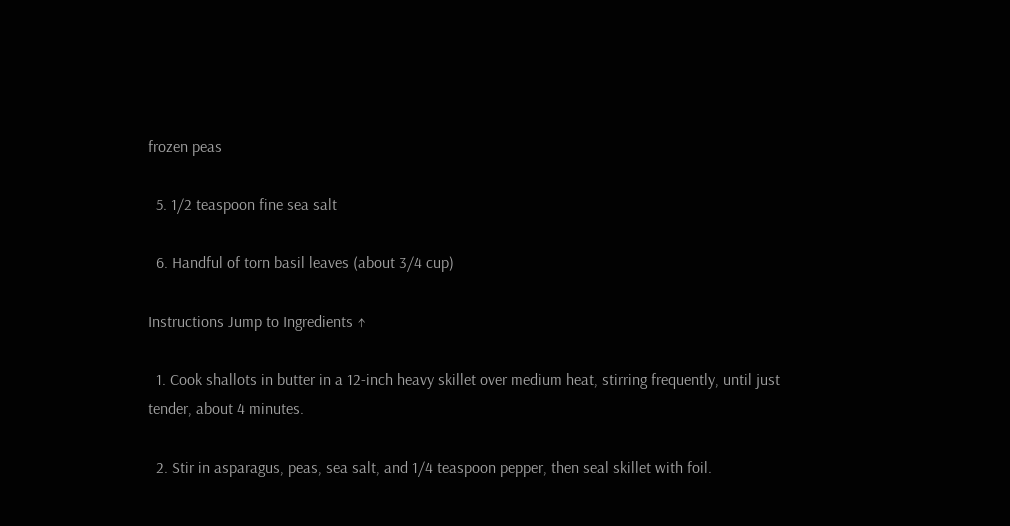frozen peas

  5. 1/2 teaspoon fine sea salt

  6. Handful of torn basil leaves (about 3/4 cup)

Instructions Jump to Ingredients ↑

  1. Cook shallots in butter in a 12-inch heavy skillet over medium heat, stirring frequently, until just tender, about 4 minutes.

  2. Stir in asparagus, peas, sea salt, and 1/4 teaspoon pepper, then seal skillet with foil.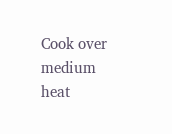Cook over medium heat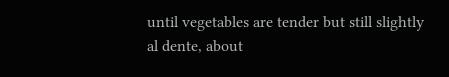until vegetables are tender but still slightly al dente, about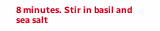8 minutes. Stir in basil and sea salt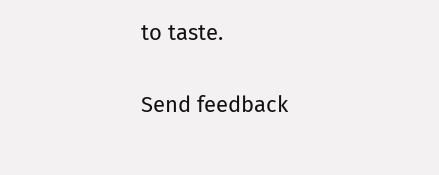to taste.


Send feedback